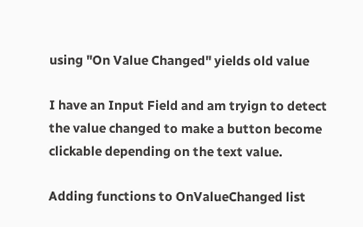using "On Value Changed" yields old value

I have an Input Field and am tryign to detect the value changed to make a button become clickable depending on the text value.

Adding functions to OnValueChanged list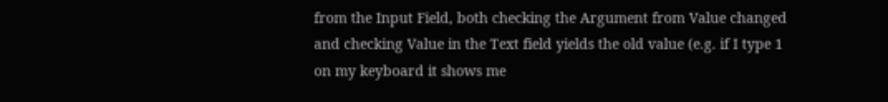from the Input Field, both checking the Argument from Value changed and checking Value in the Text field yields the old value (e.g. if I type 1 on my keyboard it shows me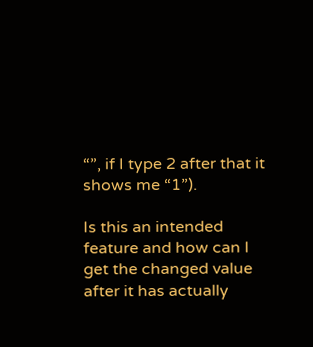“”, if I type 2 after that it shows me “1”).

Is this an intended feature and how can I get the changed value after it has actually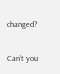changed?

Can’t you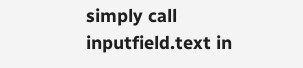simply call inputfield.text in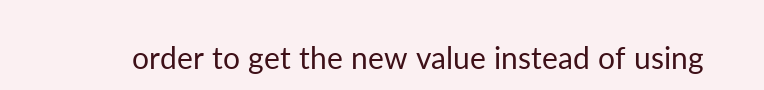order to get the new value instead of using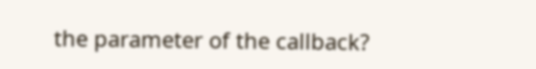the parameter of the callback?